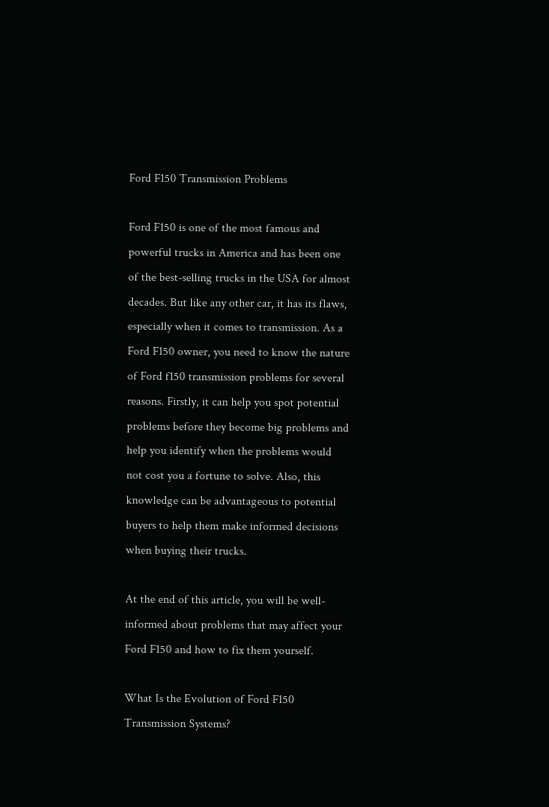Ford F150 Transmission Problems

Ford F150 is one of the most famous and powerful trucks in America and has been one of the best-selling trucks in the USA for almost decades. But like any other car, it has its flaws, especially when it comes to transmission. As a Ford F150 owner, you need to know the nature of Ford f150 transmission problems for several reasons. Firstly, it can help you spot potential problems before they become big problems and help you identify when the problems would not cost you a fortune to solve. Also, this knowledge can be advantageous to potential buyers to help them make informed decisions when buying their trucks.

At the end of this article, you will be well-informed about problems that may affect your Ford F150 and how to fix them yourself.

What Is the Evolution of Ford F150 Transmission Systems?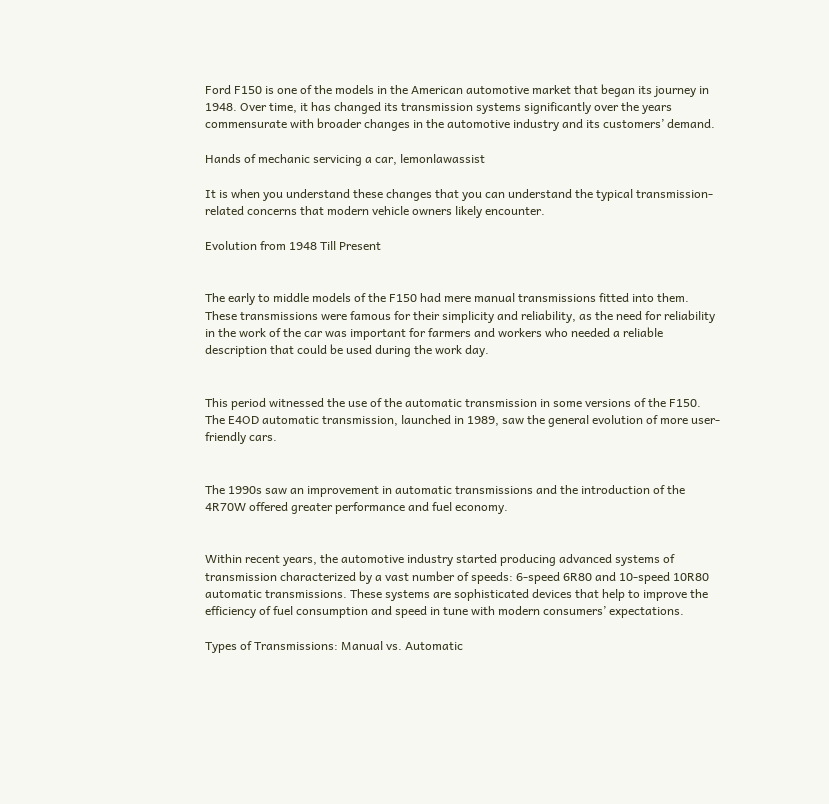Ford F150 is one of the models in the American automotive market that began its journey in 1948. Over time, it has changed its transmission systems significantly over the years commensurate with broader changes in the automotive industry and its customers’ demand.

Hands of mechanic servicing a car, lemonlawassist

It is when you understand these changes that you can understand the typical transmission-related concerns that modern vehicle owners likely encounter.

Evolution from 1948 Till Present


The early to middle models of the F150 had mere manual transmissions fitted into them. These transmissions were famous for their simplicity and reliability, as the need for reliability in the work of the car was important for farmers and workers who needed a reliable description that could be used during the work day.


This period witnessed the use of the automatic transmission in some versions of the F150. The E4OD automatic transmission, launched in 1989, saw the general evolution of more user-friendly cars.


The 1990s saw an improvement in automatic transmissions and the introduction of the 4R70W offered greater performance and fuel economy.


Within recent years, the automotive industry started producing advanced systems of transmission characterized by a vast number of speeds: 6-speed 6R80 and 10-speed 10R80 automatic transmissions. These systems are sophisticated devices that help to improve the efficiency of fuel consumption and speed in tune with modern consumers’ expectations.

Types of Transmissions: Manual vs. Automatic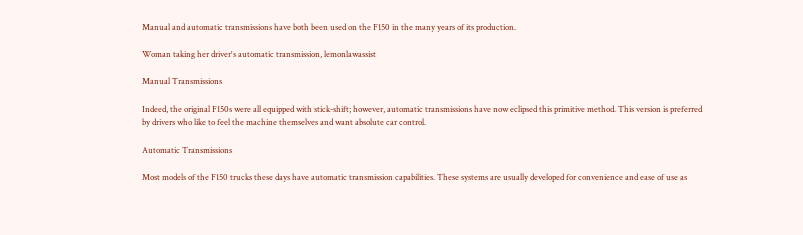Manual and automatic transmissions have both been used on the F150 in the many years of its production.

Woman taking her driver's automatic transmission, lemonlawassist

Manual Transmissions

Indeed, the original F150s were all equipped with stick-shift; however, automatic transmissions have now eclipsed this primitive method. This version is preferred by drivers who like to feel the machine themselves and want absolute car control.

Automatic Transmissions

Most models of the F150 trucks these days have automatic transmission capabilities. These systems are usually developed for convenience and ease of use as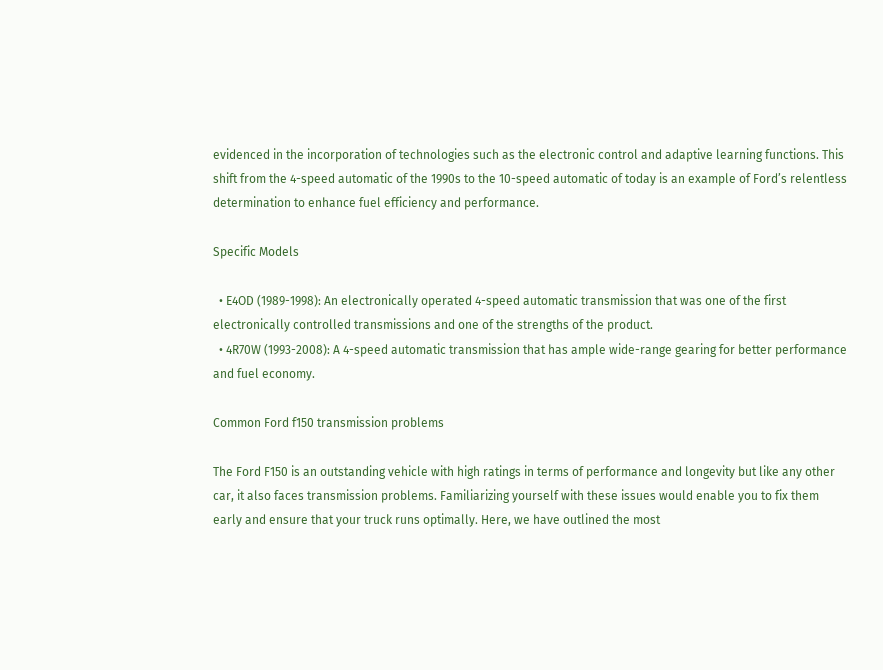evidenced in the incorporation of technologies such as the electronic control and adaptive learning functions. This shift from the 4-speed automatic of the 1990s to the 10-speed automatic of today is an example of Ford’s relentless determination to enhance fuel efficiency and performance.

Specific Models

  • E4OD (1989-1998): An electronically operated 4-speed automatic transmission that was one of the first electronically controlled transmissions and one of the strengths of the product.
  • 4R70W (1993-2008): A 4-speed automatic transmission that has ample wide-range gearing for better performance and fuel economy.

Common Ford f150 transmission problems

The Ford F150 is an outstanding vehicle with high ratings in terms of performance and longevity but like any other car, it also faces transmission problems. Familiarizing yourself with these issues would enable you to fix them early and ensure that your truck runs optimally. Here, we have outlined the most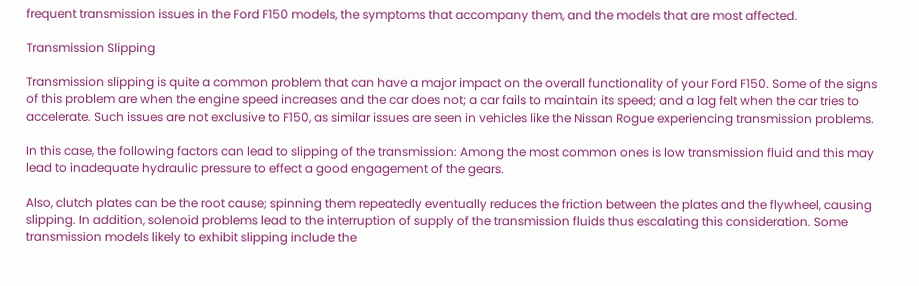frequent transmission issues in the Ford F150 models, the symptoms that accompany them, and the models that are most affected.

Transmission Slipping

Transmission slipping is quite a common problem that can have a major impact on the overall functionality of your Ford F150. Some of the signs of this problem are when the engine speed increases and the car does not; a car fails to maintain its speed; and a lag felt when the car tries to accelerate. Such issues are not exclusive to F150, as similar issues are seen in vehicles like the Nissan Rogue experiencing transmission problems.

In this case, the following factors can lead to slipping of the transmission: Among the most common ones is low transmission fluid and this may lead to inadequate hydraulic pressure to effect a good engagement of the gears.

Also, clutch plates can be the root cause; spinning them repeatedly eventually reduces the friction between the plates and the flywheel, causing slipping. In addition, solenoid problems lead to the interruption of supply of the transmission fluids thus escalating this consideration. Some transmission models likely to exhibit slipping include the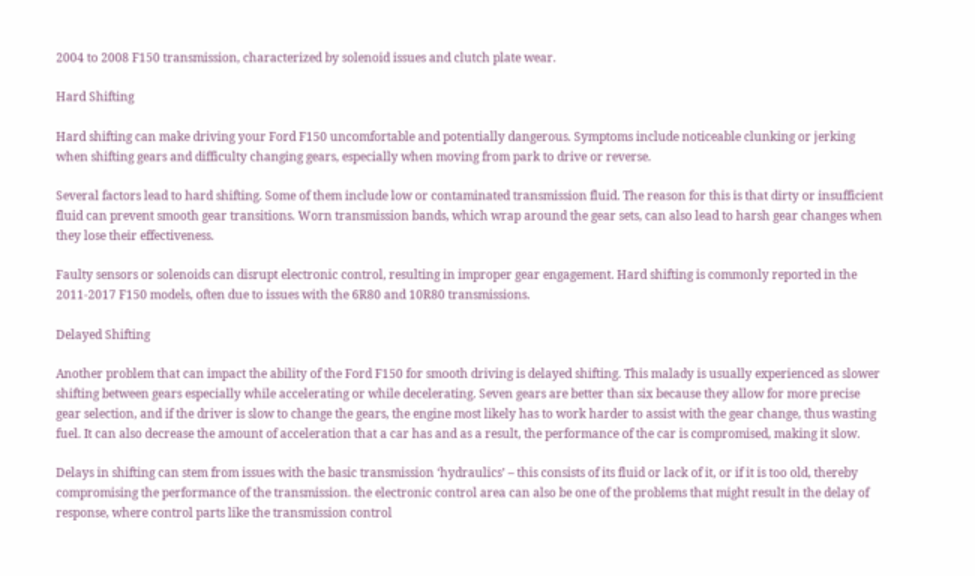2004 to 2008 F150 transmission, characterized by solenoid issues and clutch plate wear.

Hard Shifting

Hard shifting can make driving your Ford F150 uncomfortable and potentially dangerous. Symptoms include noticeable clunking or jerking when shifting gears and difficulty changing gears, especially when moving from park to drive or reverse.

Several factors lead to hard shifting. Some of them include low or contaminated transmission fluid. The reason for this is that dirty or insufficient fluid can prevent smooth gear transitions. Worn transmission bands, which wrap around the gear sets, can also lead to harsh gear changes when they lose their effectiveness.

Faulty sensors or solenoids can disrupt electronic control, resulting in improper gear engagement. Hard shifting is commonly reported in the 2011-2017 F150 models, often due to issues with the 6R80 and 10R80 transmissions.

Delayed Shifting

Another problem that can impact the ability of the Ford F150 for smooth driving is delayed shifting. This malady is usually experienced as slower shifting between gears especially while accelerating or while decelerating. Seven gears are better than six because they allow for more precise gear selection, and if the driver is slow to change the gears, the engine most likely has to work harder to assist with the gear change, thus wasting fuel. It can also decrease the amount of acceleration that a car has and as a result, the performance of the car is compromised, making it slow.

Delays in shifting can stem from issues with the basic transmission ‘hydraulics’ – this consists of its fluid or lack of it, or if it is too old, thereby compromising the performance of the transmission. the electronic control area can also be one of the problems that might result in the delay of response, where control parts like the transmission control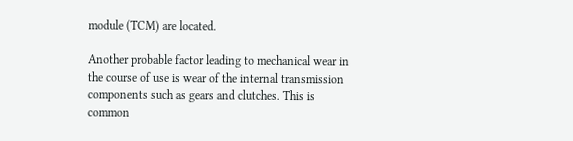module (TCM) are located.

Another probable factor leading to mechanical wear in the course of use is wear of the internal transmission components such as gears and clutches. This is common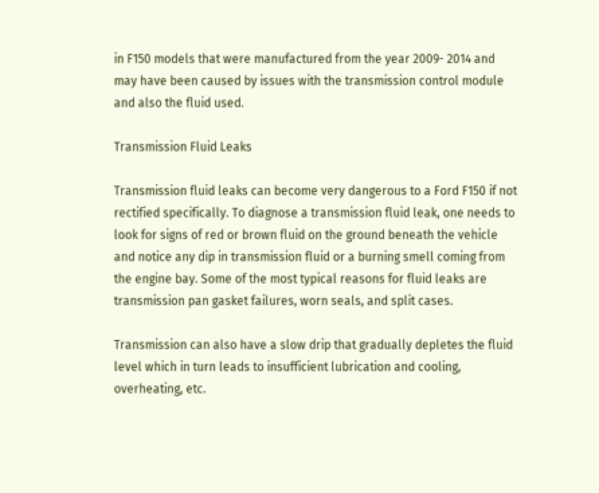in F150 models that were manufactured from the year 2009- 2014 and may have been caused by issues with the transmission control module and also the fluid used.

Transmission Fluid Leaks

Transmission fluid leaks can become very dangerous to a Ford F150 if not rectified specifically. To diagnose a transmission fluid leak, one needs to look for signs of red or brown fluid on the ground beneath the vehicle and notice any dip in transmission fluid or a burning smell coming from the engine bay. Some of the most typical reasons for fluid leaks are transmission pan gasket failures, worn seals, and split cases.

Transmission can also have a slow drip that gradually depletes the fluid level which in turn leads to insufficient lubrication and cooling, overheating, etc.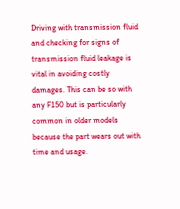Driving with transmission fluid and checking for signs of transmission fluid leakage is vital in avoiding costly damages. This can be so with any F150 but is particularly common in older models because the part wears out with time and usage.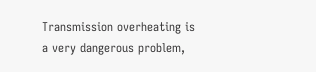Transmission overheating is a very dangerous problem,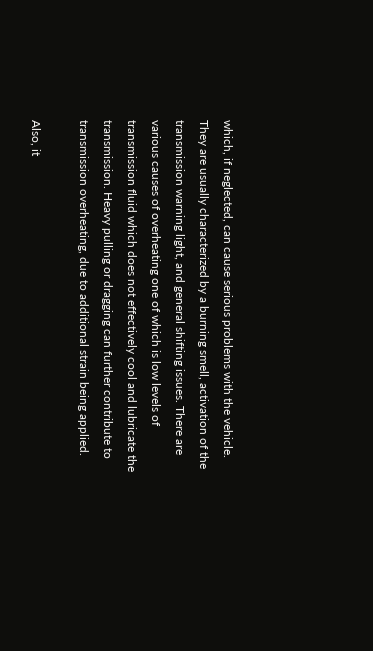which, if neglected, can cause serious problems with the vehicle. They are usually characterized by a burning smell, activation of the transmission warning light, and general shifting issues. There are various causes of overheating one of which is low levels of transmission fluid which does not effectively cool and lubricate the transmission. Heavy pulling or dragging can further contribute to transmission overheating, due to additional strain being applied.

Also, it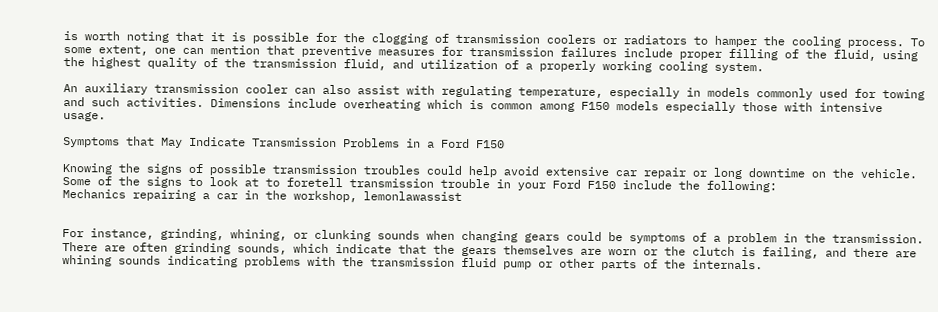is worth noting that it is possible for the clogging of transmission coolers or radiators to hamper the cooling process. To some extent, one can mention that preventive measures for transmission failures include proper filling of the fluid, using the highest quality of the transmission fluid, and utilization of a properly working cooling system.

An auxiliary transmission cooler can also assist with regulating temperature, especially in models commonly used for towing and such activities. Dimensions include overheating which is common among F150 models especially those with intensive usage.

Symptoms that May Indicate Transmission Problems in a Ford F150

Knowing the signs of possible transmission troubles could help avoid extensive car repair or long downtime on the vehicle. Some of the signs to look at to foretell transmission trouble in your Ford F150 include the following:
Mechanics repairing a car in the workshop, lemonlawassist


For instance, grinding, whining, or clunking sounds when changing gears could be symptoms of a problem in the transmission. There are often grinding sounds, which indicate that the gears themselves are worn or the clutch is failing, and there are whining sounds indicating problems with the transmission fluid pump or other parts of the internals.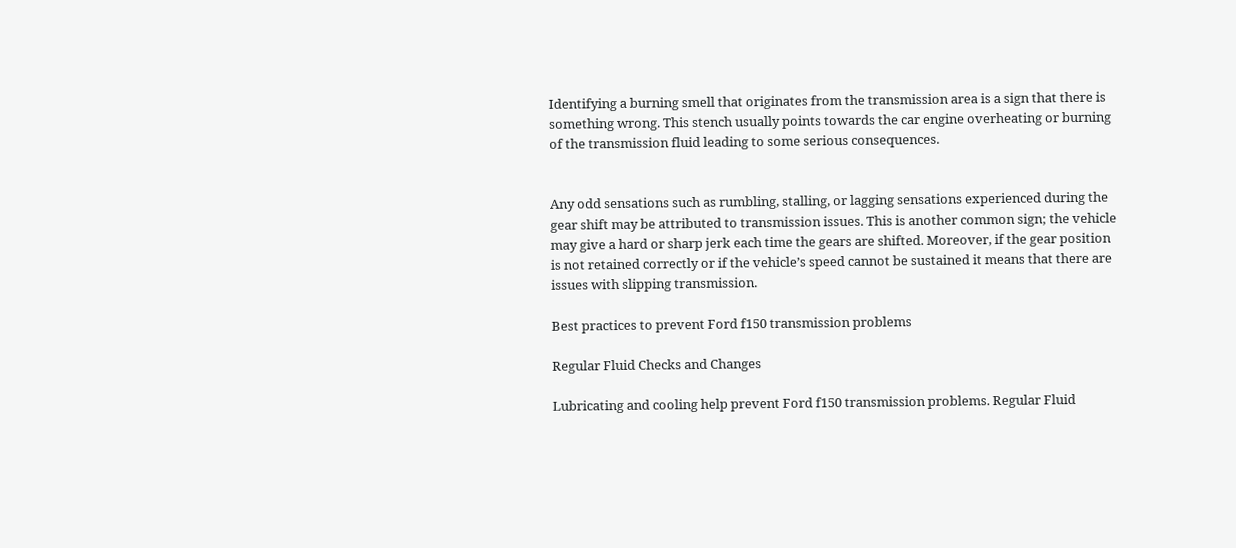Identifying a burning smell that originates from the transmission area is a sign that there is something wrong. This stench usually points towards the car engine overheating or burning of the transmission fluid leading to some serious consequences.


Any odd sensations such as rumbling, stalling, or lagging sensations experienced during the gear shift may be attributed to transmission issues. This is another common sign; the vehicle may give a hard or sharp jerk each time the gears are shifted. Moreover, if the gear position is not retained correctly or if the vehicle’s speed cannot be sustained it means that there are issues with slipping transmission.

Best practices to prevent Ford f150 transmission problems

Regular Fluid Checks and Changes

Lubricating and cooling help prevent Ford f150 transmission problems. Regular Fluid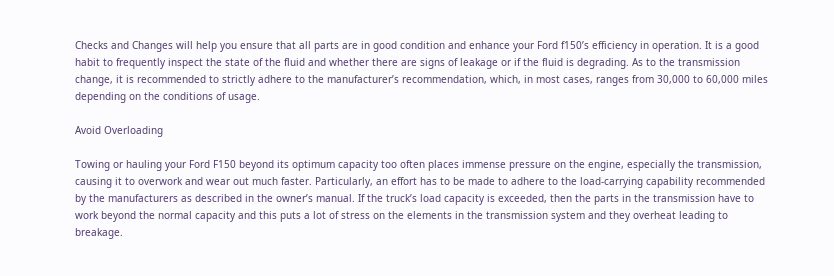Checks and Changes will help you ensure that all parts are in good condition and enhance your Ford f150’s efficiency in operation. It is a good habit to frequently inspect the state of the fluid and whether there are signs of leakage or if the fluid is degrading. As to the transmission change, it is recommended to strictly adhere to the manufacturer’s recommendation, which, in most cases, ranges from 30,000 to 60,000 miles depending on the conditions of usage.

Avoid Overloading

Towing or hauling your Ford F150 beyond its optimum capacity too often places immense pressure on the engine, especially the transmission, causing it to overwork and wear out much faster. Particularly, an effort has to be made to adhere to the load-carrying capability recommended by the manufacturers as described in the owner’s manual. If the truck’s load capacity is exceeded, then the parts in the transmission have to work beyond the normal capacity and this puts a lot of stress on the elements in the transmission system and they overheat leading to breakage.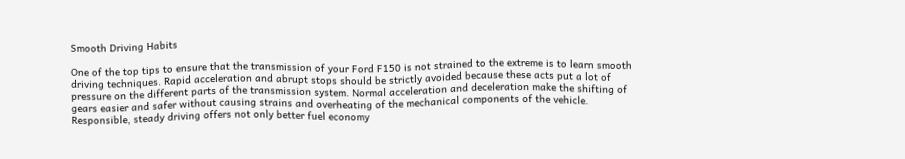Smooth Driving Habits

One of the top tips to ensure that the transmission of your Ford F150 is not strained to the extreme is to learn smooth driving techniques. Rapid acceleration and abrupt stops should be strictly avoided because these acts put a lot of pressure on the different parts of the transmission system. Normal acceleration and deceleration make the shifting of gears easier and safer without causing strains and overheating of the mechanical components of the vehicle. Responsible, steady driving offers not only better fuel economy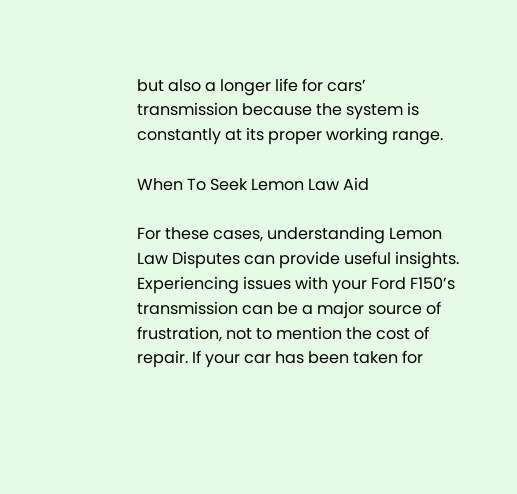but also a longer life for cars’ transmission because the system is constantly at its proper working range.

When To Seek Lemon Law Aid

For these cases, understanding Lemon Law Disputes can provide useful insights. Experiencing issues with your Ford F150’s transmission can be a major source of frustration, not to mention the cost of repair. If your car has been taken for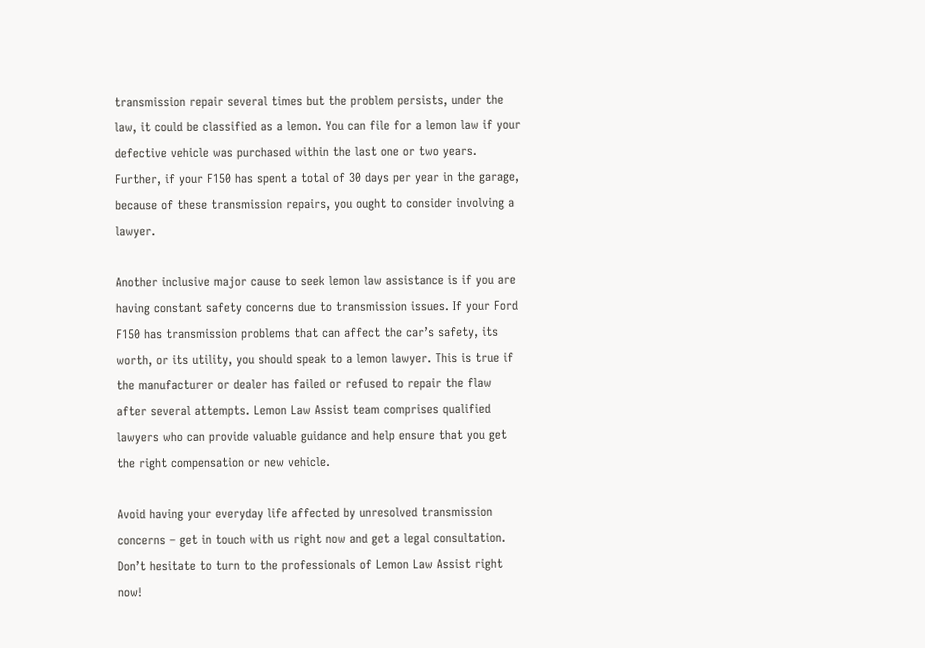transmission repair several times but the problem persists, under the law, it could be classified as a lemon. You can file for a lemon law if your defective vehicle was purchased within the last one or two years. Further, if your F150 has spent a total of 30 days per year in the garage, because of these transmission repairs, you ought to consider involving a lawyer.

Another inclusive major cause to seek lemon law assistance is if you are having constant safety concerns due to transmission issues. If your Ford F150 has transmission problems that can affect the car’s safety, its worth, or its utility, you should speak to a lemon lawyer. This is true if the manufacturer or dealer has failed or refused to repair the flaw after several attempts. Lemon Law Assist team comprises qualified lawyers who can provide valuable guidance and help ensure that you get the right compensation or new vehicle.

Avoid having your everyday life affected by unresolved transmission concerns – get in touch with us right now and get a legal consultation. Don’t hesitate to turn to the professionals of Lemon Law Assist right now!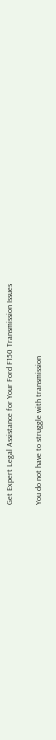Get Expert Legal Assistance for Your Ford F150 Transmission Issues

You do not have to struggle with transmission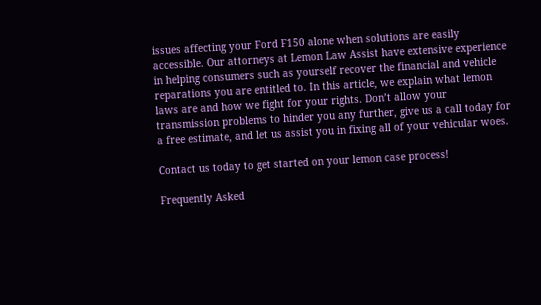issues affecting your Ford F150 alone when solutions are easily accessible. Our attorneys at Lemon Law Assist have extensive experience in helping consumers such as yourself recover the financial and vehicle reparations you are entitled to. In this article, we explain what lemon laws are and how we fight for your rights. Don’t allow your transmission problems to hinder you any further, give us a call today for a free estimate, and let us assist you in fixing all of your vehicular woes.

Contact us today to get started on your lemon case process!

Frequently Asked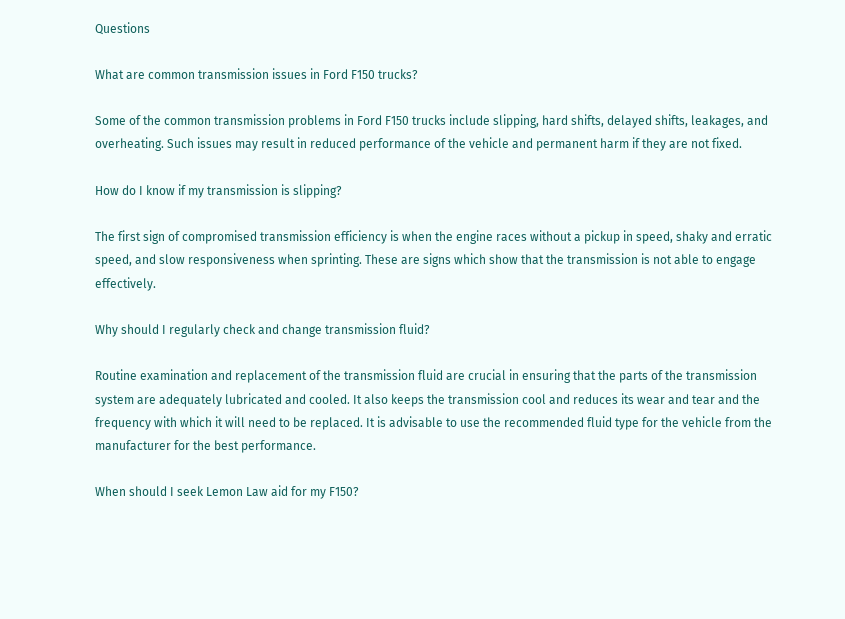Questions

What are common transmission issues in Ford F150 trucks?

Some of the common transmission problems in Ford F150 trucks include slipping, hard shifts, delayed shifts, leakages, and overheating. Such issues may result in reduced performance of the vehicle and permanent harm if they are not fixed.

How do I know if my transmission is slipping?

The first sign of compromised transmission efficiency is when the engine races without a pickup in speed, shaky and erratic speed, and slow responsiveness when sprinting. These are signs which show that the transmission is not able to engage effectively.

Why should I regularly check and change transmission fluid?

Routine examination and replacement of the transmission fluid are crucial in ensuring that the parts of the transmission system are adequately lubricated and cooled. It also keeps the transmission cool and reduces its wear and tear and the frequency with which it will need to be replaced. It is advisable to use the recommended fluid type for the vehicle from the manufacturer for the best performance.

When should I seek Lemon Law aid for my F150?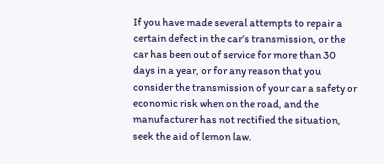If you have made several attempts to repair a certain defect in the car’s transmission, or the car has been out of service for more than 30 days in a year, or for any reason that you consider the transmission of your car a safety or economic risk when on the road, and the manufacturer has not rectified the situation, seek the aid of lemon law.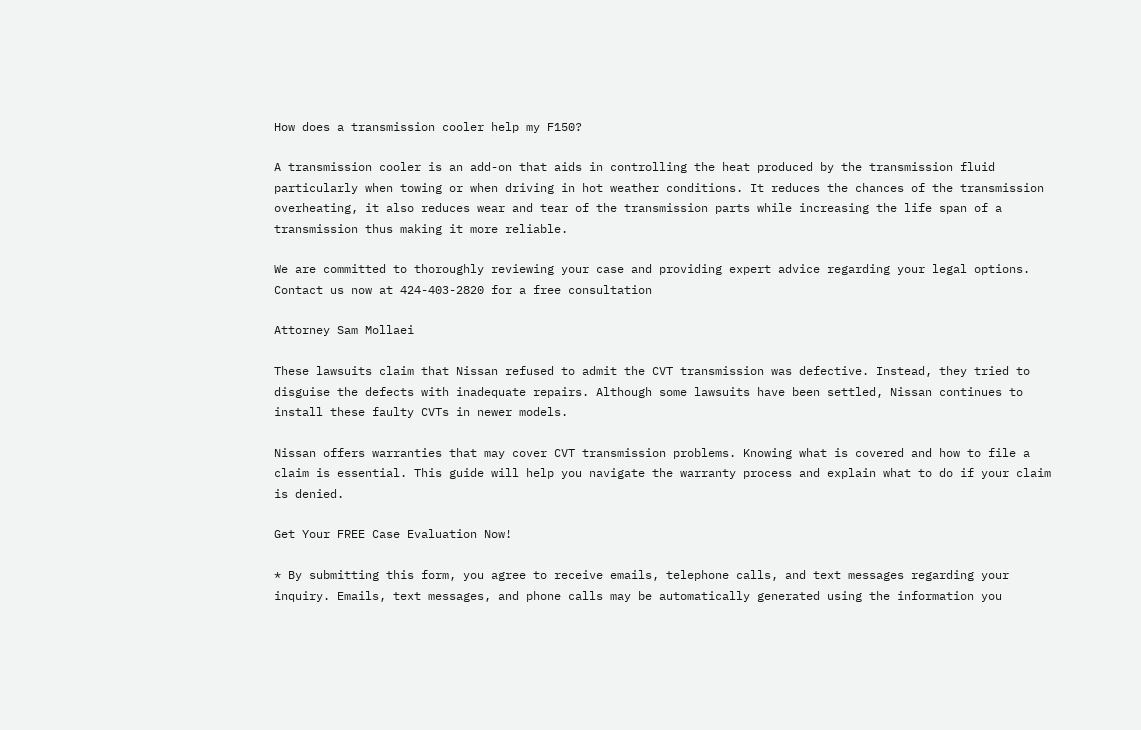How does a transmission cooler help my F150?

A transmission cooler is an add-on that aids in controlling the heat produced by the transmission fluid particularly when towing or when driving in hot weather conditions. It reduces the chances of the transmission overheating, it also reduces wear and tear of the transmission parts while increasing the life span of a transmission thus making it more reliable.

We are committed to thoroughly reviewing your case and providing expert advice regarding your legal options. Contact us now at 424-403-2820 for a free consultation

Attorney Sam Mollaei

These lawsuits claim that Nissan refused to admit the CVT transmission was defective. Instead, they tried to disguise the defects with inadequate repairs. Although some lawsuits have been settled, Nissan continues to install these faulty CVTs in newer models.

Nissan offers warranties that may cover CVT transmission problems. Knowing what is covered and how to file a claim is essential. This guide will help you navigate the warranty process and explain what to do if your claim is denied.

Get Your FREE Case Evaluation Now!

* By submitting this form, you agree to receive emails, telephone calls, and text messages regarding your inquiry. Emails, text messages, and phone calls may be automatically generated using the information you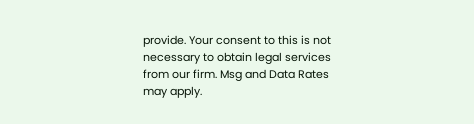provide. Your consent to this is not necessary to obtain legal services from our firm. Msg and Data Rates may apply.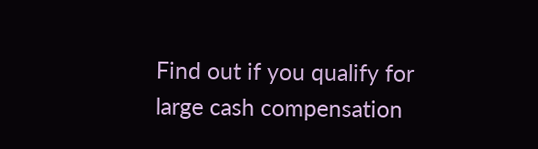Find out if you qualify for large cash compensation